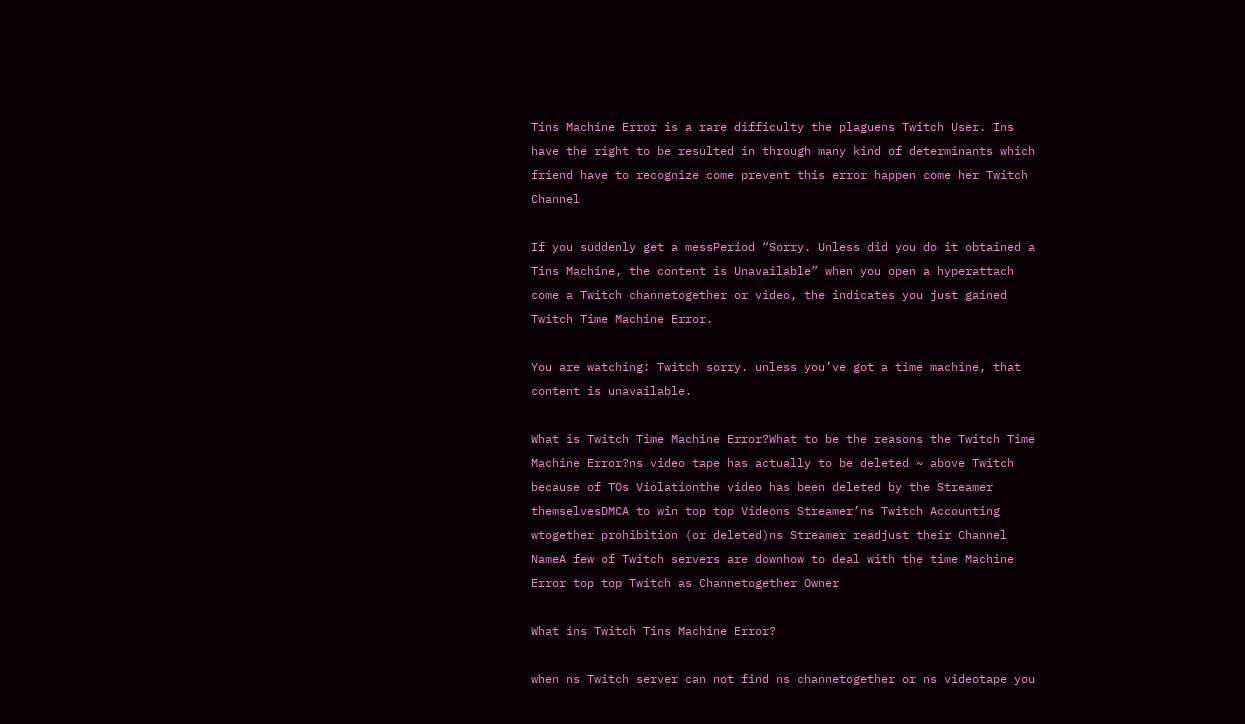Tins Machine Error is a rare difficulty the plaguens Twitch User. Ins have the right to be resulted in through many kind of determinants which friend have to recognize come prevent this error happen come her Twitch Channel

If you suddenly get a messPeriod “Sorry. Unless did you do it obtained a Tins Machine, the content is Unavailable” when you open a hyperattach come a Twitch channetogether or video, the indicates you just gained Twitch Time Machine Error.

You are watching: Twitch sorry. unless you’ve got a time machine, that content is unavailable.

What is Twitch Time Machine Error?What to be the reasons the Twitch Time Machine Error?ns video tape has actually to be deleted ~ above Twitch because of TOs Violationthe video has been deleted by the Streamer themselvesDMCA to win top top Videons Streamer’ns Twitch Accounting wtogether prohibition (or deleted)ns Streamer readjust their Channel NameA few of Twitch servers are downhow to deal with the time Machine Error top top Twitch as Channetogether Owner

What ins Twitch Tins Machine Error?

when ns Twitch server can not find ns channetogether or ns videotape you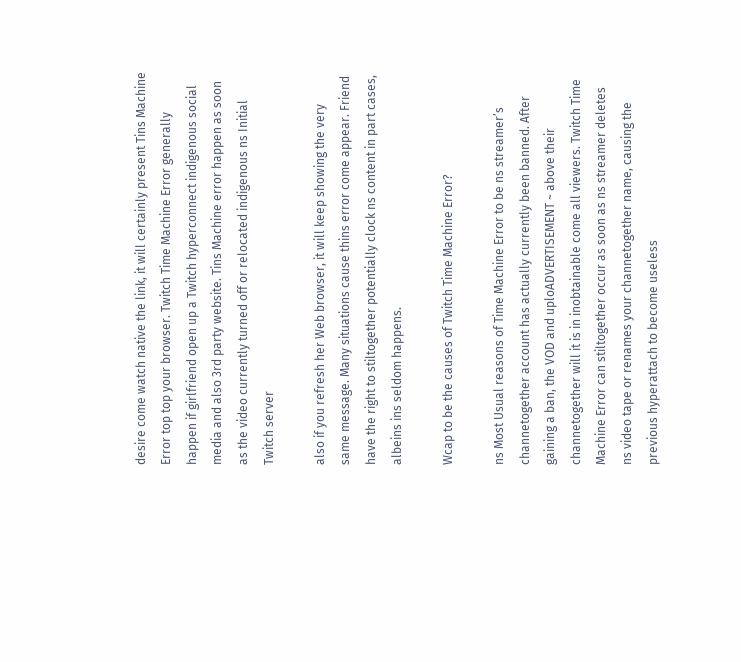desire come watch native the link, it will certainly present Tins Machine Error top top your browser. Twitch Time Machine Error generally happen if girlfriend open up a Twitch hyperconnect indigenous social media and also 3rd party website. Tins Machine error happen as soon as the video currently turned off or relocated indigenous ns Initial Twitch server

also if you refresh her Web browser, it will keep showing the very same message. Many situations cause thins error come appear. Friend have the right to stiltogether potentially clock ns content in part cases, albeins ins seldom happens.

Wcap to be the causes of Twitch Time Machine Error?

ns Most Usual reasons of Time Machine Error to be ns streamer’s channetogether account has actually currently been banned. After gaining a ban, the VOD and uploADVERTISEMENT ~ above their channetogether will it is in inobtainable come all viewers. Twitch Time Machine Error can stiltogether occur as soon as ns streamer deletes ns video tape or renames your channetogether name, causing the previous hyperattach to become useless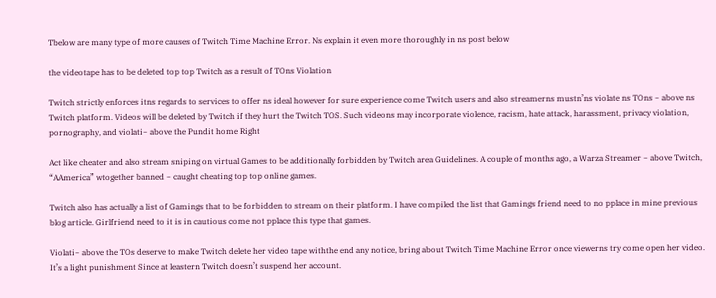Tbelow are many type of more causes of Twitch Time Machine Error. Ns explain it even more thoroughly in ns post below

the videotape has to be deleted top top Twitch as a result of TOns Violation

Twitch strictly enforces itns regards to services to offer ns ideal however for sure experience come Twitch users and also streamerns mustn’ns violate ns TOns ~ above ns Twitch platform. Videos will be deleted by Twitch if they hurt the Twitch TOS. Such videons may incorporate violence, racism, hate attack, harassment, privacy violation, pornography, and violati~ above the Pundit home Right

Act like cheater and also stream sniping on virtual Games to be additionally forbidden by Twitch area Guidelines. A couple of months ago, a Warza Streamer ~ above Twitch, “AAmerica” wtogether banned ~ caught cheating top top online games.

Twitch also has actually a list of Gamings that to be forbidden to stream on their platform. I have compiled the list that Gamings friend need to no pplace in mine previous blog article. Girlfriend need to it is in cautious come not pplace this type that games.

Violati~ above the TOs deserve to make Twitch delete her video tape withthe end any notice, bring about Twitch Time Machine Error once viewerns try come open her video. It’s a light punishment Since at leastern Twitch doesn’t suspend her account.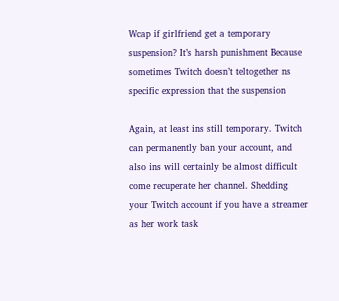Wcap if girlfriend get a temporary suspension? It’s harsh punishment Because sometimes Twitch doesn’t teltogether ns specific expression that the suspension

Again, at least ins still temporary. Twitch can permanently ban your account, and also ins will certainly be almost difficult come recuperate her channel. Shedding your Twitch account if you have a streamer as her work task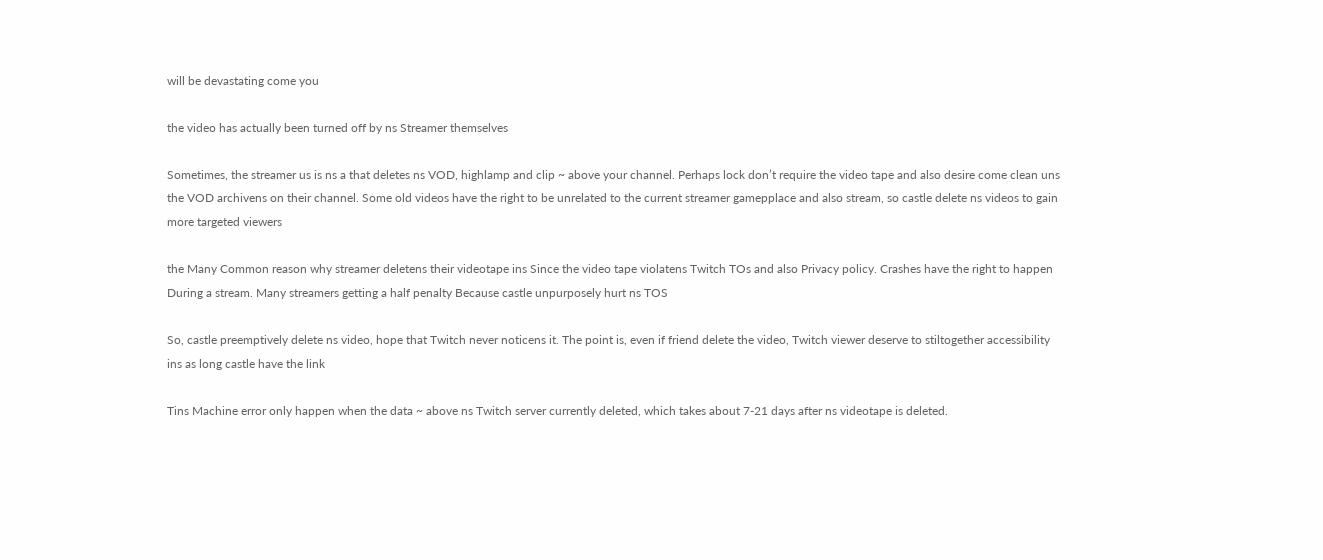will be devastating come you

the video has actually been turned off by ns Streamer themselves

Sometimes, the streamer us is ns a that deletes ns VOD, highlamp and clip ~ above your channel. Perhaps lock don’t require the video tape and also desire come clean uns the VOD archivens on their channel. Some old videos have the right to be unrelated to the current streamer gamepplace and also stream, so castle delete ns videos to gain more targeted viewers

the Many Common reason why streamer deletens their videotape ins Since the video tape violatens Twitch TOs and also Privacy policy. Crashes have the right to happen During a stream. Many streamers getting a half penalty Because castle unpurposely hurt ns TOS

So, castle preemptively delete ns video, hope that Twitch never noticens it. The point is, even if friend delete the video, Twitch viewer deserve to stiltogether accessibility ins as long castle have the link

Tins Machine error only happen when the data ~ above ns Twitch server currently deleted, which takes about 7-21 days after ns videotape is deleted.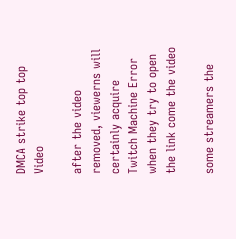DMCA strike top top Video

after the video removed, viewerns will certainly acquire Twitch Machine Error when they try to open the link come the video

some streamers the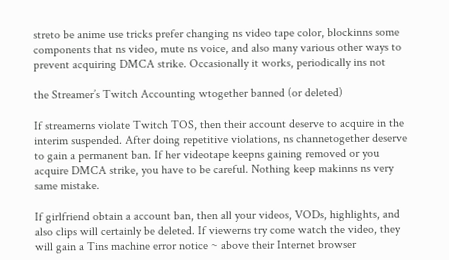streto be anime use tricks prefer changing ns video tape color, blockinns some components that ns video, mute ns voice, and also many various other ways to prevent acquiring DMCA strike. Occasionally it works, periodically ins not

the Streamer’s Twitch Accounting wtogether banned (or deleted)

If streamerns violate Twitch TOS, then their account deserve to acquire in the interim suspended. After doing repetitive violations, ns channetogether deserve to gain a permanent ban. If her videotape keepns gaining removed or you acquire DMCA strike, you have to be careful. Nothing keep makinns ns very same mistake.

If girlfriend obtain a account ban, then all your videos, VODs, highlights, and also clips will certainly be deleted. If viewerns try come watch the video, they will gain a Tins machine error notice ~ above their Internet browser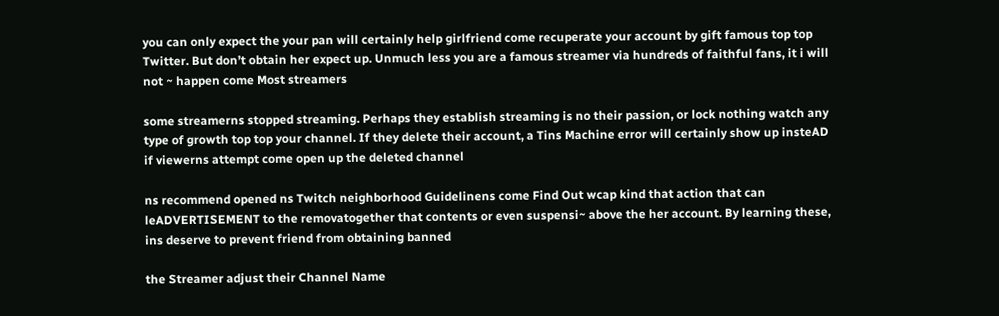you can only expect the your pan will certainly help girlfriend come recuperate your account by gift famous top top Twitter. But don’t obtain her expect up. Unmuch less you are a famous streamer via hundreds of faithful fans, it i will not ~ happen come Most streamers

some streamerns stopped streaming. Perhaps they establish streaming is no their passion, or lock nothing watch any type of growth top top your channel. If they delete their account, a Tins Machine error will certainly show up insteAD if viewerns attempt come open up the deleted channel

ns recommend opened ns Twitch neighborhood Guidelinens come Find Out wcap kind that action that can leADVERTISEMENT to the removatogether that contents or even suspensi~ above the her account. By learning these, ins deserve to prevent friend from obtaining banned

the Streamer adjust their Channel Name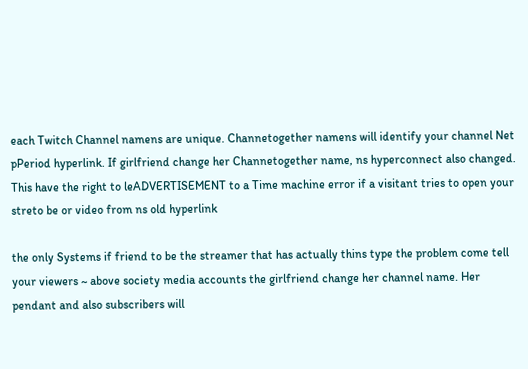each Twitch Channel namens are unique. Channetogether namens will identify your channel Net pPeriod hyperlink. If girlfriend change her Channetogether name, ns hyperconnect also changed. This have the right to leADVERTISEMENT to a Time machine error if a visitant tries to open your streto be or video from ns old hyperlink

the only Systems if friend to be the streamer that has actually thins type the problem come tell your viewers ~ above society media accounts the girlfriend change her channel name. Her pendant and also subscribers will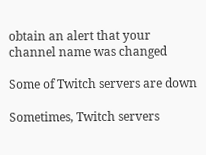obtain an alert that your channel name was changed

Some of Twitch servers are down

Sometimes, Twitch servers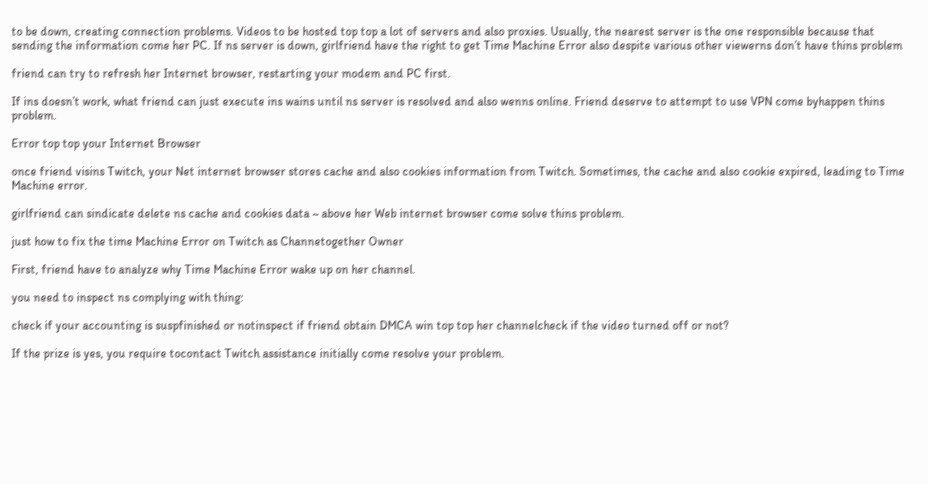to be down, creating connection problems. Videos to be hosted top top a lot of servers and also proxies. Usually, the nearest server is the one responsible because that sending the information come her PC. If ns server is down, girlfriend have the right to get Time Machine Error also despite various other viewerns don’t have thins problem

friend can try to refresh her Internet browser, restarting your modem and PC first.

If ins doesn’t work, what friend can just execute ins wains until ns server is resolved and also wenns online. Friend deserve to attempt to use VPN come byhappen thins problem.

Error top top your Internet Browser

once friend visins Twitch, your Net internet browser stores cache and also cookies information from Twitch. Sometimes, the cache and also cookie expired, leading to Time Machine error.

girlfriend can sindicate delete ns cache and cookies data ~ above her Web internet browser come solve thins problem.

just how to fix the time Machine Error on Twitch as Channetogether Owner

First, friend have to analyze why Time Machine Error wake up on her channel.

you need to inspect ns complying with thing:

check if your accounting is suspfinished or notinspect if friend obtain DMCA win top top her channelcheck if the video turned off or not?

If the prize is yes, you require tocontact Twitch assistance initially come resolve your problem.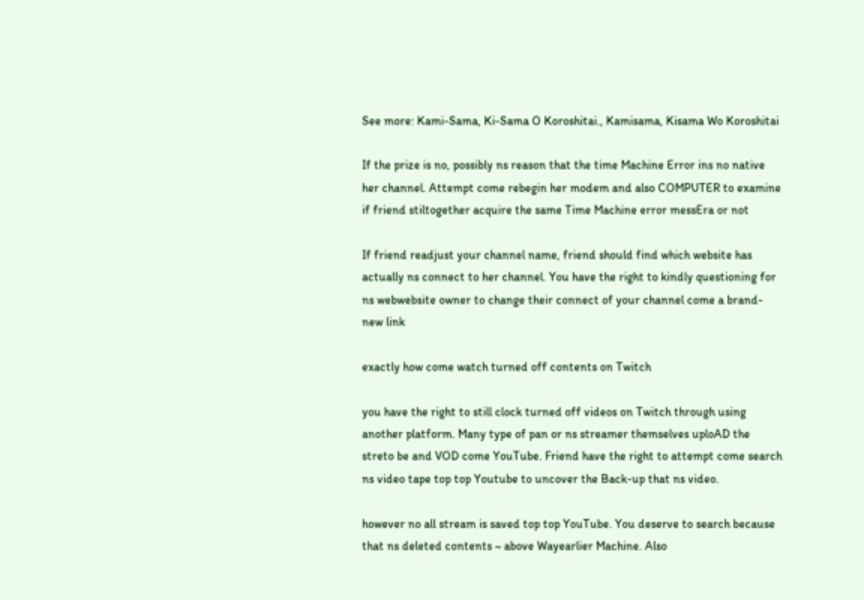See more: Kami-Sama, Ki-Sama O Koroshitai., Kamisama, Kisama Wo Koroshitai

If the prize is no, possibly ns reason that the time Machine Error ins no native her channel. Attempt come rebegin her modem and also COMPUTER to examine if friend stiltogether acquire the same Time Machine error messEra or not

If friend readjust your channel name, friend should find which website has actually ns connect to her channel. You have the right to kindly questioning for ns webwebsite owner to change their connect of your channel come a brand-new link

exactly how come watch turned off contents on Twitch

you have the right to still clock turned off videos on Twitch through using another platform. Many type of pan or ns streamer themselves uploAD the streto be and VOD come YouTube. Friend have the right to attempt come search ns video tape top top Youtube to uncover the Back-up that ns video.

however no all stream is saved top top YouTube. You deserve to search because that ns deleted contents ~ above Wayearlier Machine. Also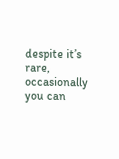despite it’s rare, occasionally you can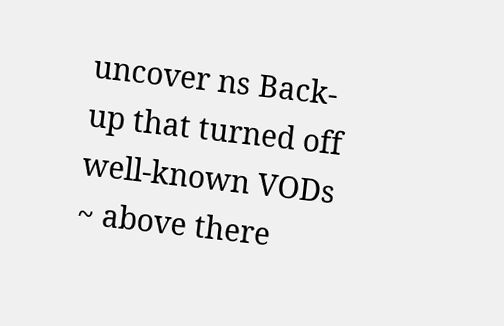uncover ns Back-up that turned off well-known VODs ~ above there